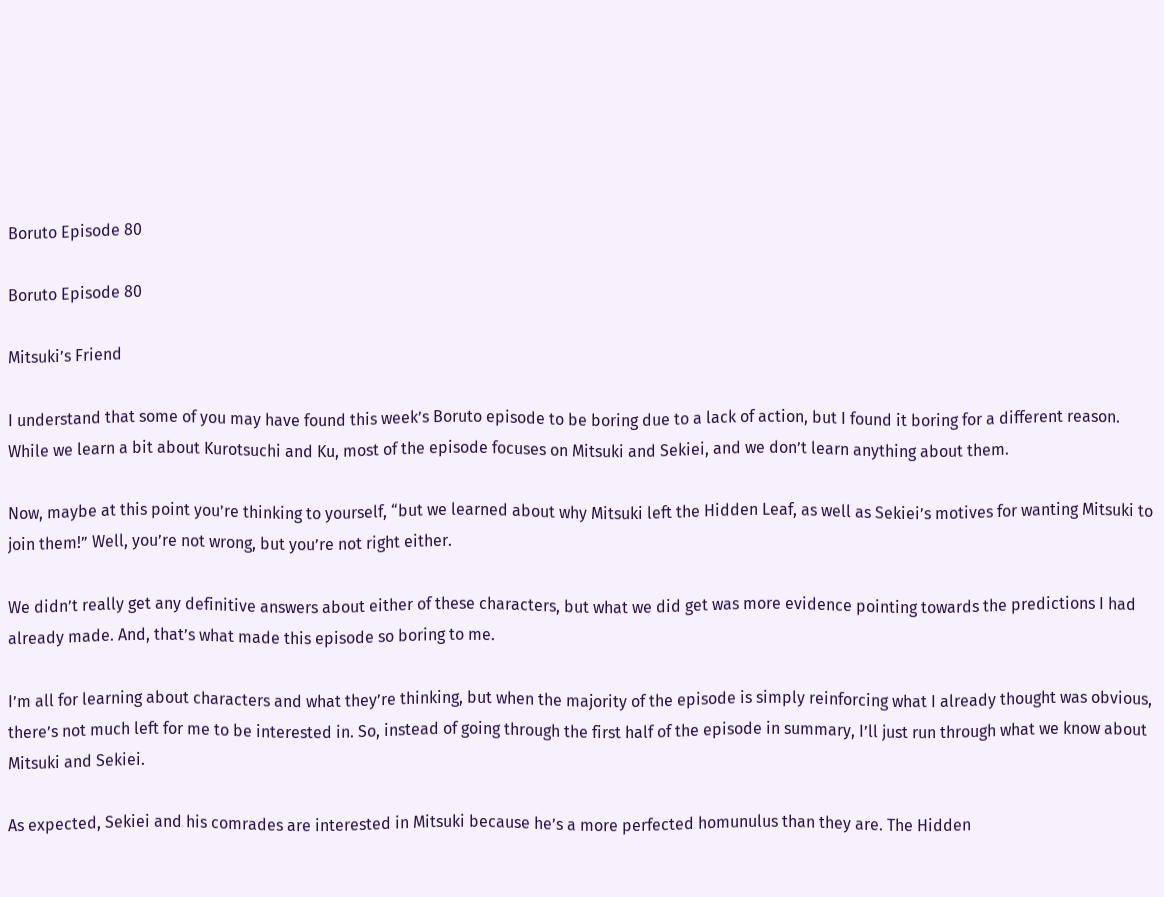Boruto Episode 80

Boruto Episode 80

Mitsuki’s Friend

I understand that some of you may have found this week’s Boruto episode to be boring due to a lack of action, but I found it boring for a different reason. While we learn a bit about Kurotsuchi and Ku, most of the episode focuses on Mitsuki and Sekiei, and we don’t learn anything about them.

Now, maybe at this point you’re thinking to yourself, “but we learned about why Mitsuki left the Hidden Leaf, as well as Sekiei’s motives for wanting Mitsuki to join them!” Well, you’re not wrong, but you’re not right either.

We didn’t really get any definitive answers about either of these characters, but what we did get was more evidence pointing towards the predictions I had already made. And, that’s what made this episode so boring to me.

I’m all for learning about characters and what they’re thinking, but when the majority of the episode is simply reinforcing what I already thought was obvious, there’s not much left for me to be interested in. So, instead of going through the first half of the episode in summary, I’ll just run through what we know about Mitsuki and Sekiei.

As expected, Sekiei and his comrades are interested in Mitsuki because he’s a more perfected homunulus than they are. The Hidden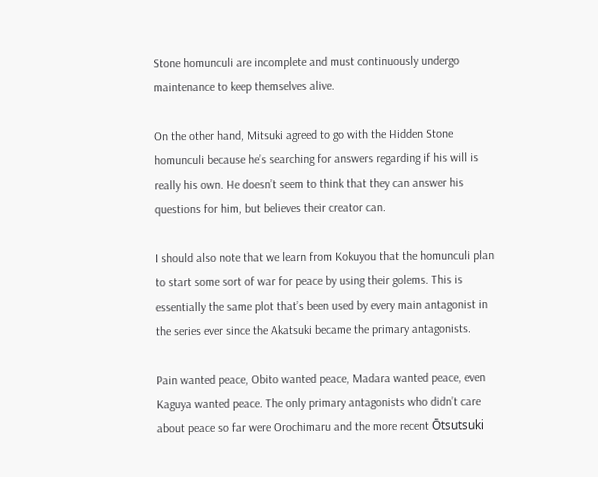Stone homunculi are incomplete and must continuously undergo maintenance to keep themselves alive.

On the other hand, Mitsuki agreed to go with the Hidden Stone homunculi because he’s searching for answers regarding if his will is really his own. He doesn’t seem to think that they can answer his questions for him, but believes their creator can.

I should also note that we learn from Kokuyou that the homunculi plan to start some sort of war for peace by using their golems. This is essentially the same plot that’s been used by every main antagonist in the series ever since the Akatsuki became the primary antagonists.

Pain wanted peace, Obito wanted peace, Madara wanted peace, even Kaguya wanted peace. The only primary antagonists who didn’t care about peace so far were Orochimaru and the more recent Ōtsutsuki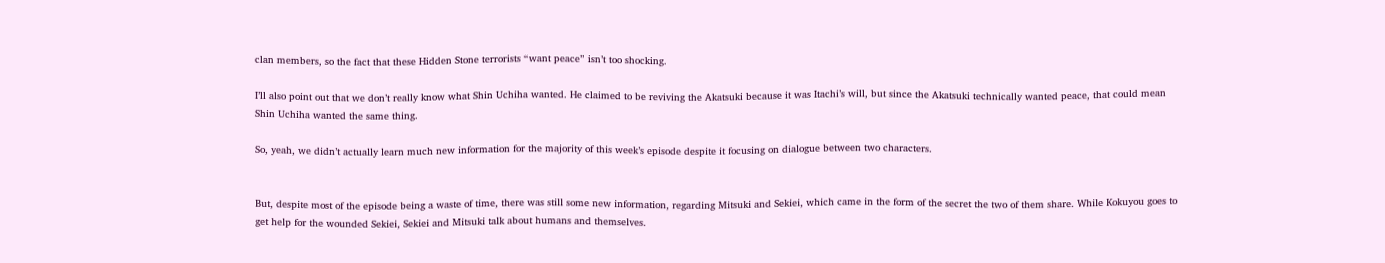clan members, so the fact that these Hidden Stone terrorists “want peace” isn’t too shocking.

I’ll also point out that we don’t really know what Shin Uchiha wanted. He claimed to be reviving the Akatsuki because it was Itachi’s will, but since the Akatsuki technically wanted peace, that could mean Shin Uchiha wanted the same thing.

So, yeah, we didn’t actually learn much new information for the majority of this week’s episode despite it focusing on dialogue between two characters.


But, despite most of the episode being a waste of time, there was still some new information, regarding Mitsuki and Sekiei, which came in the form of the secret the two of them share. While Kokuyou goes to get help for the wounded Sekiei, Sekiei and Mitsuki talk about humans and themselves.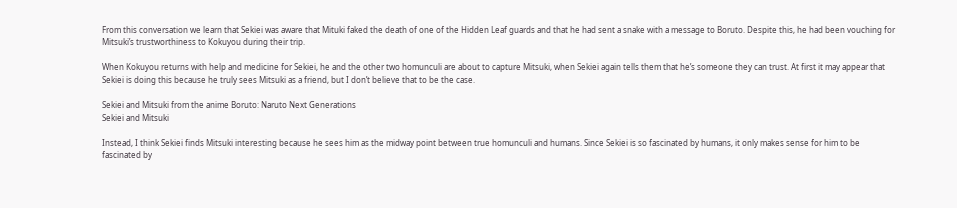From this conversation we learn that Sekiei was aware that Mituki faked the death of one of the Hidden Leaf guards and that he had sent a snake with a message to Boruto. Despite this, he had been vouching for Mitsuki’s trustworthiness to Kokuyou during their trip.

When Kokuyou returns with help and medicine for Sekiei, he and the other two homunculi are about to capture Mitsuki, when Sekiei again tells them that he’s someone they can trust. At first it may appear that Sekiei is doing this because he truly sees Mitsuki as a friend, but I don’t believe that to be the case.

Sekiei and Mitsuki from the anime Boruto: Naruto Next Generations
Sekiei and Mitsuki

Instead, I think Sekiei finds Mitsuki interesting because he sees him as the midway point between true homunculi and humans. Since Sekiei is so fascinated by humans, it only makes sense for him to be fascinated by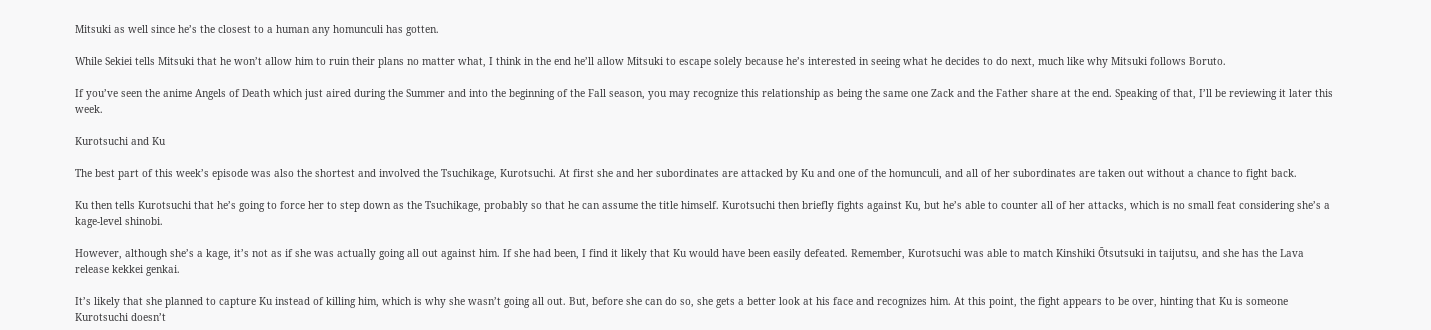Mitsuki as well since he’s the closest to a human any homunculi has gotten.

While Sekiei tells Mitsuki that he won’t allow him to ruin their plans no matter what, I think in the end he’ll allow Mitsuki to escape solely because he’s interested in seeing what he decides to do next, much like why Mitsuki follows Boruto.

If you’ve seen the anime Angels of Death which just aired during the Summer and into the beginning of the Fall season, you may recognize this relationship as being the same one Zack and the Father share at the end. Speaking of that, I’ll be reviewing it later this week.

Kurotsuchi and Ku

The best part of this week’s episode was also the shortest and involved the Tsuchikage, Kurotsuchi. At first she and her subordinates are attacked by Ku and one of the homunculi, and all of her subordinates are taken out without a chance to fight back.

Ku then tells Kurotsuchi that he’s going to force her to step down as the Tsuchikage, probably so that he can assume the title himself. Kurotsuchi then briefly fights against Ku, but he’s able to counter all of her attacks, which is no small feat considering she’s a kage-level shinobi.

However, although she’s a kage, it’s not as if she was actually going all out against him. If she had been, I find it likely that Ku would have been easily defeated. Remember, Kurotsuchi was able to match Kinshiki Ōtsutsuki in taijutsu, and she has the Lava release kekkei genkai.

It’s likely that she planned to capture Ku instead of killing him, which is why she wasn’t going all out. But, before she can do so, she gets a better look at his face and recognizes him. At this point, the fight appears to be over, hinting that Ku is someone Kurotsuchi doesn’t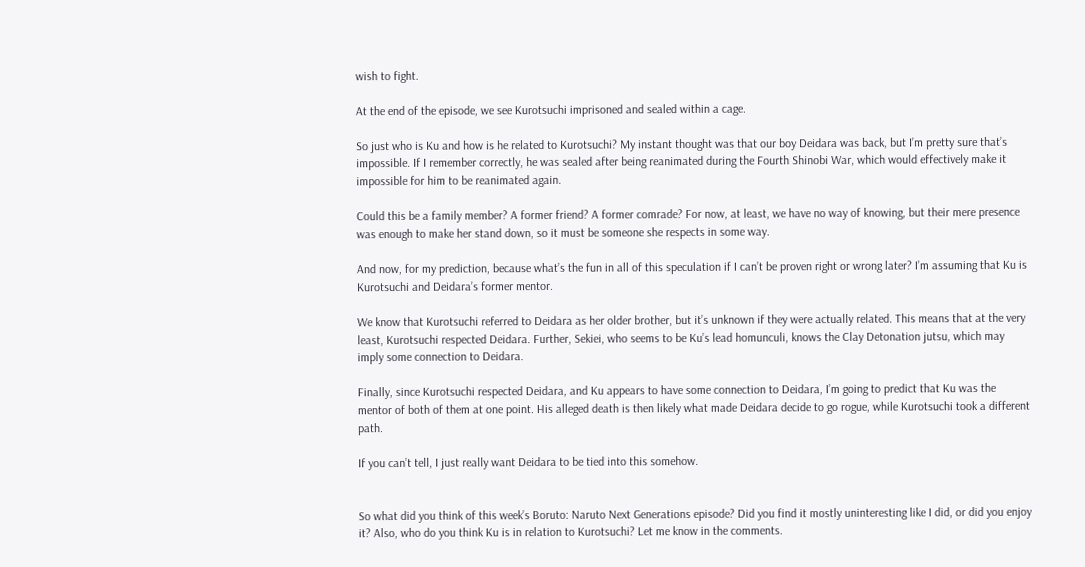wish to fight.

At the end of the episode, we see Kurotsuchi imprisoned and sealed within a cage.

So just who is Ku and how is he related to Kurotsuchi? My instant thought was that our boy Deidara was back, but I’m pretty sure that’s impossible. If I remember correctly, he was sealed after being reanimated during the Fourth Shinobi War, which would effectively make it impossible for him to be reanimated again.

Could this be a family member? A former friend? A former comrade? For now, at least, we have no way of knowing, but their mere presence was enough to make her stand down, so it must be someone she respects in some way.

And now, for my prediction, because what’s the fun in all of this speculation if I can’t be proven right or wrong later? I’m assuming that Ku is Kurotsuchi and Deidara’s former mentor.

We know that Kurotsuchi referred to Deidara as her older brother, but it’s unknown if they were actually related. This means that at the very least, Kurotsuchi respected Deidara. Further, Sekiei, who seems to be Ku’s lead homunculi, knows the Clay Detonation jutsu, which may imply some connection to Deidara.

Finally, since Kurotsuchi respected Deidara, and Ku appears to have some connection to Deidara, I’m going to predict that Ku was the mentor of both of them at one point. His alleged death is then likely what made Deidara decide to go rogue, while Kurotsuchi took a different path.

If you can’t tell, I just really want Deidara to be tied into this somehow.


So what did you think of this week’s Boruto: Naruto Next Generations episode? Did you find it mostly uninteresting like I did, or did you enjoy it? Also, who do you think Ku is in relation to Kurotsuchi? Let me know in the comments.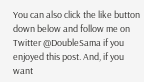You can also click the like button down below and follow me on Twitter @DoubleSama if you enjoyed this post. And, if you want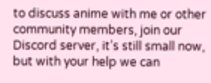to discuss anime with me or other community members, join our Discord server, it’s still small now, but with your help we can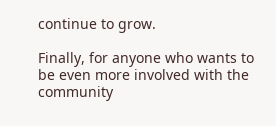continue to grow.

Finally, for anyone who wants to be even more involved with the community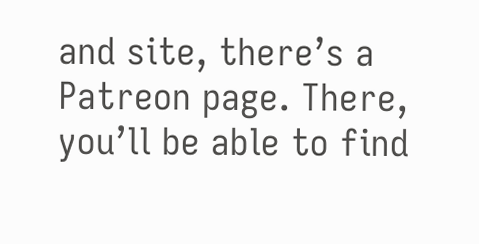and site, there’s a Patreon page. There, you’ll be able to find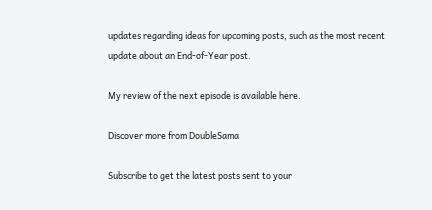updates regarding ideas for upcoming posts, such as the most recent update about an End-of-Year post.

My review of the next episode is available here.

Discover more from DoubleSama

Subscribe to get the latest posts sent to your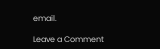email.

Leave a Comment